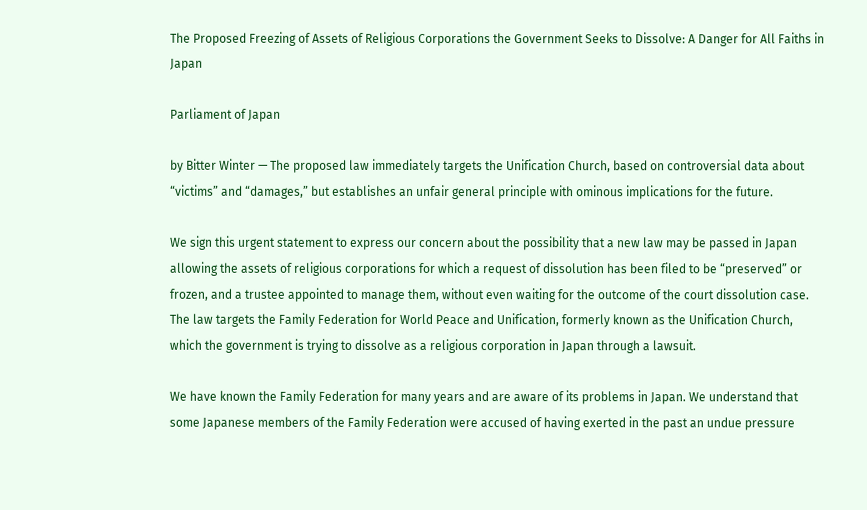The Proposed Freezing of Assets of Religious Corporations the Government Seeks to Dissolve: A Danger for All Faiths in Japan

Parliament of Japan

by Bitter Winter — The proposed law immediately targets the Unification Church, based on controversial data about “victims” and “damages,” but establishes an unfair general principle with ominous implications for the future.

We sign this urgent statement to express our concern about the possibility that a new law may be passed in Japan allowing the assets of religious corporations for which a request of dissolution has been filed to be “preserved” or frozen, and a trustee appointed to manage them, without even waiting for the outcome of the court dissolution case. The law targets the Family Federation for World Peace and Unification, formerly known as the Unification Church, which the government is trying to dissolve as a religious corporation in Japan through a lawsuit.

We have known the Family Federation for many years and are aware of its problems in Japan. We understand that some Japanese members of the Family Federation were accused of having exerted in the past an undue pressure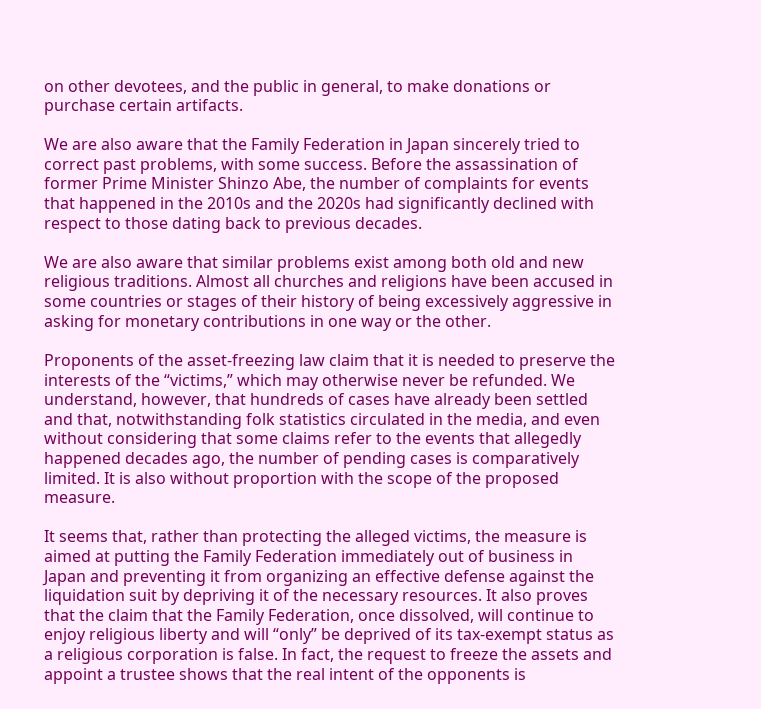on other devotees, and the public in general, to make donations or purchase certain artifacts.

We are also aware that the Family Federation in Japan sincerely tried to correct past problems, with some success. Before the assassination of former Prime Minister Shinzo Abe, the number of complaints for events that happened in the 2010s and the 2020s had significantly declined with respect to those dating back to previous decades.

We are also aware that similar problems exist among both old and new religious traditions. Almost all churches and religions have been accused in some countries or stages of their history of being excessively aggressive in asking for monetary contributions in one way or the other.

Proponents of the asset-freezing law claim that it is needed to preserve the interests of the “victims,” which may otherwise never be refunded. We understand, however, that hundreds of cases have already been settled and that, notwithstanding folk statistics circulated in the media, and even without considering that some claims refer to the events that allegedly happened decades ago, the number of pending cases is comparatively limited. It is also without proportion with the scope of the proposed measure.

It seems that, rather than protecting the alleged victims, the measure is aimed at putting the Family Federation immediately out of business in Japan and preventing it from organizing an effective defense against the liquidation suit by depriving it of the necessary resources. It also proves that the claim that the Family Federation, once dissolved, will continue to enjoy religious liberty and will “only” be deprived of its tax-exempt status as a religious corporation is false. In fact, the request to freeze the assets and appoint a trustee shows that the real intent of the opponents is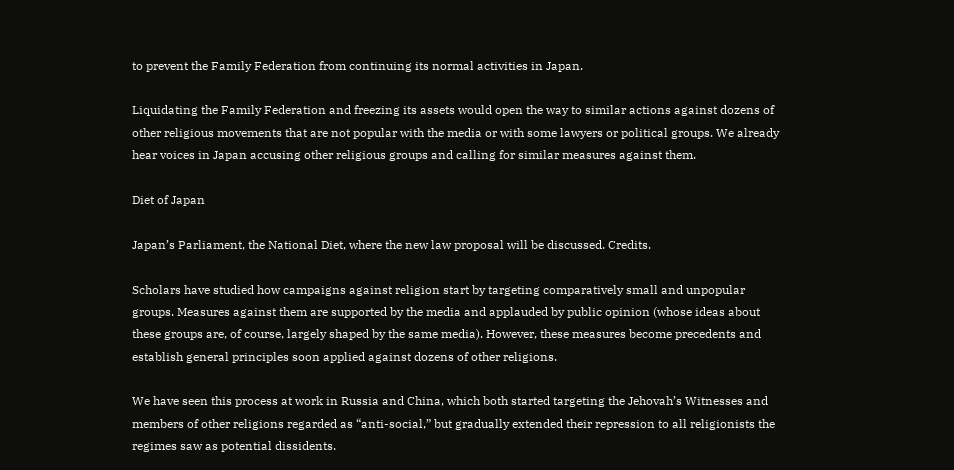to prevent the Family Federation from continuing its normal activities in Japan.

Liquidating the Family Federation and freezing its assets would open the way to similar actions against dozens of other religious movements that are not popular with the media or with some lawyers or political groups. We already hear voices in Japan accusing other religious groups and calling for similar measures against them.

Diet of Japan

Japan’s Parliament, the National Diet, where the new law proposal will be discussed. Credits.

Scholars have studied how campaigns against religion start by targeting comparatively small and unpopular groups. Measures against them are supported by the media and applauded by public opinion (whose ideas about these groups are, of course, largely shaped by the same media). However, these measures become precedents and establish general principles soon applied against dozens of other religions.

We have seen this process at work in Russia and China, which both started targeting the Jehovah’s Witnesses and members of other religions regarded as “anti-social,” but gradually extended their repression to all religionists the regimes saw as potential dissidents.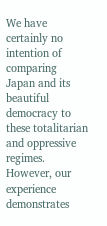We have certainly no intention of comparing Japan and its beautiful democracy to these totalitarian and oppressive regimes. However, our experience demonstrates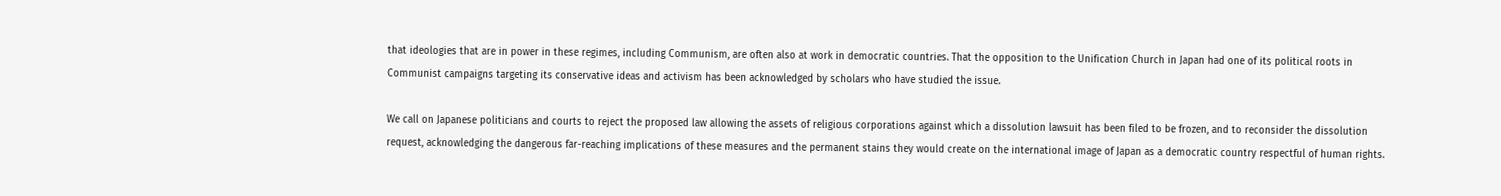that ideologies that are in power in these regimes, including Communism, are often also at work in democratic countries. That the opposition to the Unification Church in Japan had one of its political roots in Communist campaigns targeting its conservative ideas and activism has been acknowledged by scholars who have studied the issue.

We call on Japanese politicians and courts to reject the proposed law allowing the assets of religious corporations against which a dissolution lawsuit has been filed to be frozen, and to reconsider the dissolution request, acknowledging the dangerous far-reaching implications of these measures and the permanent stains they would create on the international image of Japan as a democratic country respectful of human rights.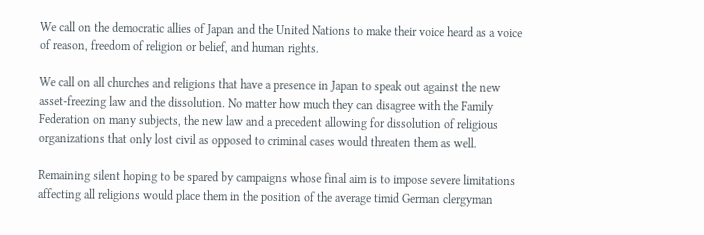We call on the democratic allies of Japan and the United Nations to make their voice heard as a voice of reason, freedom of religion or belief, and human rights.

We call on all churches and religions that have a presence in Japan to speak out against the new asset-freezing law and the dissolution. No matter how much they can disagree with the Family Federation on many subjects, the new law and a precedent allowing for dissolution of religious organizations that only lost civil as opposed to criminal cases would threaten them as well.

Remaining silent hoping to be spared by campaigns whose final aim is to impose severe limitations affecting all religions would place them in the position of the average timid German clergyman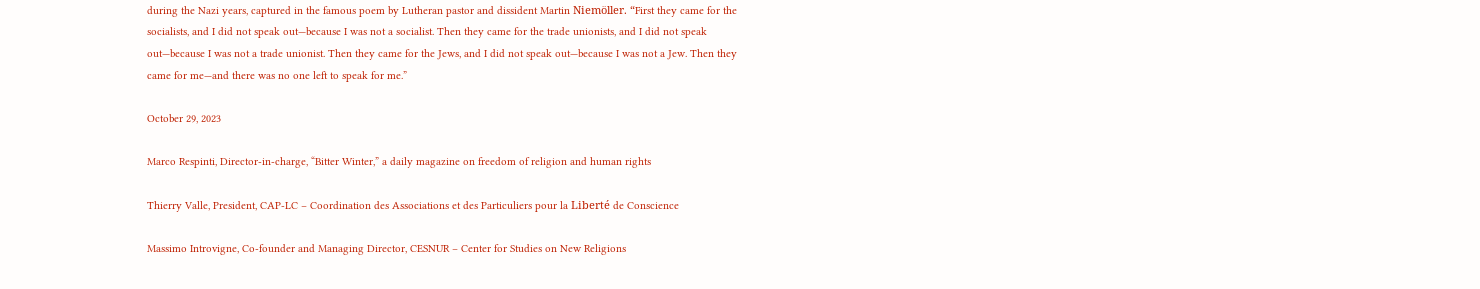during the Nazi years, captured in the famous poem by Lutheran pastor and dissident Martin Niemöller. “First they came for the socialists, and I did not speak out—because I was not a socialist. Then they came for the trade unionists, and I did not speak out—because I was not a trade unionist. Then they came for the Jews, and I did not speak out—because I was not a Jew. Then they came for me—and there was no one left to speak for me.”

October 29, 2023

Marco Respinti, Director-in-charge, “Bitter Winter,” a daily magazine on freedom of religion and human rights

Thierry Valle, President, CAP-LC – Coordination des Associations et des Particuliers pour la Liberté de Conscience

Massimo Introvigne, Co-founder and Managing Director, CESNUR – Center for Studies on New Religions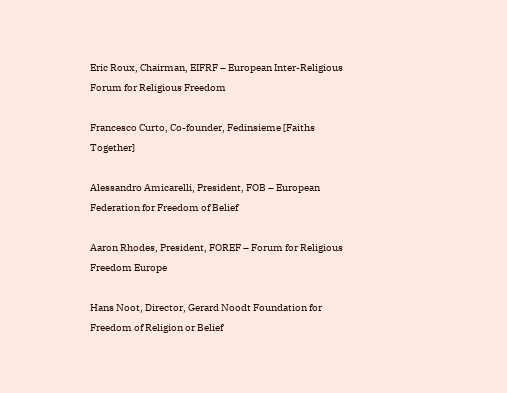Eric Roux, Chairman, EIFRF – European Inter-Religious Forum for Religious Freedom

Francesco Curto, Co-founder, Fedinsieme [Faiths Together]

Alessandro Amicarelli, President, FOB – European Federation for Freedom of Belief

Aaron Rhodes, President, FOREF – Forum for Religious Freedom Europe

Hans Noot, Director, Gerard Noodt Foundation for Freedom of Religion or Belief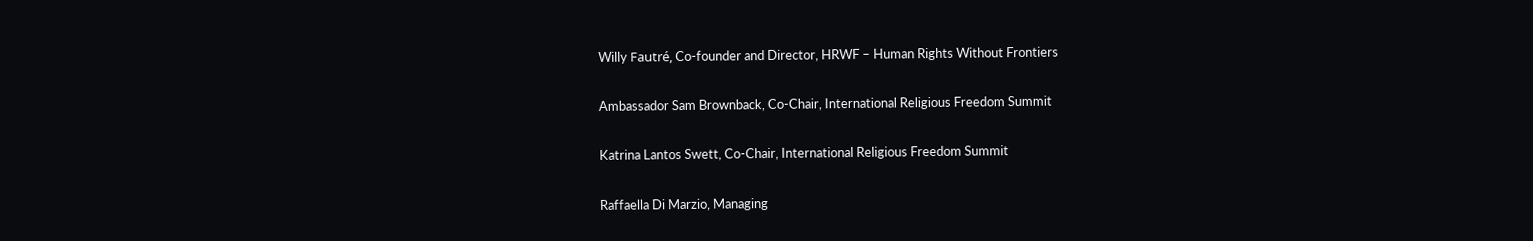Willy Fautré, Co-founder and Director, HRWF – Human Rights Without Frontiers

Ambassador Sam Brownback, Co-Chair, International Religious Freedom Summit

Katrina Lantos Swett, Co-Chair, International Religious Freedom Summit

Raffaella Di Marzio, Managing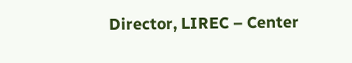Director, LIREC – Center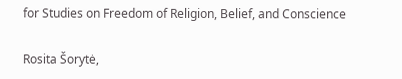for Studies on Freedom of Religion, Belief, and Conscience

Rosita Šorytė,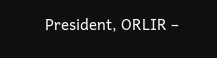President, ORLIR –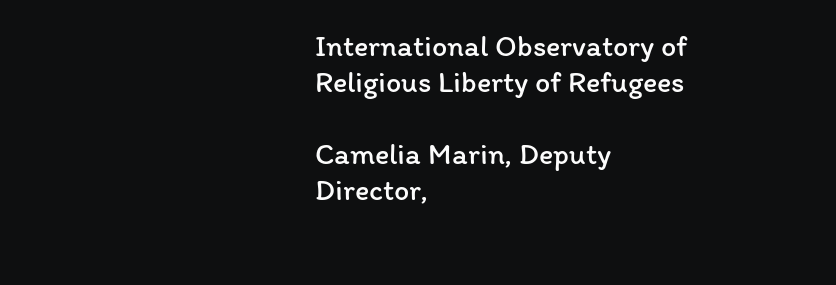International Observatory of Religious Liberty of Refugees

Camelia Marin, Deputy Director,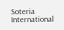Soteria International